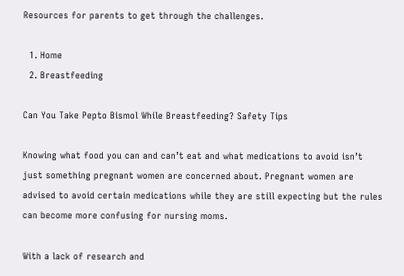Resources for parents to get through the challenges.

  1. Home
  2. Breastfeeding

Can You Take Pepto Bismol While Breastfeeding? Safety Tips

Knowing what food you can and can’t eat and what medications to avoid isn’t just something pregnant women are concerned about. Pregnant women are advised to avoid certain medications while they are still expecting but the rules can become more confusing for nursing moms.

With a lack of research and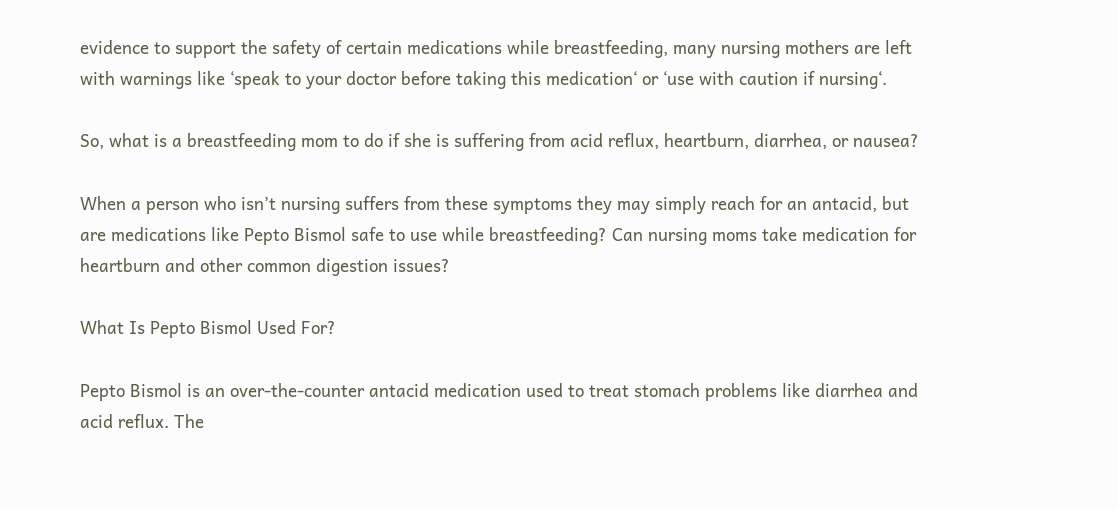evidence to support the safety of certain medications while breastfeeding, many nursing mothers are left with warnings like ‘speak to your doctor before taking this medication‘ or ‘use with caution if nursing‘.

So, what is a breastfeeding mom to do if she is suffering from acid reflux, heartburn, diarrhea, or nausea?

When a person who isn’t nursing suffers from these symptoms they may simply reach for an antacid, but are medications like Pepto Bismol safe to use while breastfeeding? Can nursing moms take medication for heartburn and other common digestion issues?

What Is Pepto Bismol Used For?

Pepto Bismol is an over-the-counter antacid medication used to treat stomach problems like diarrhea and acid reflux. The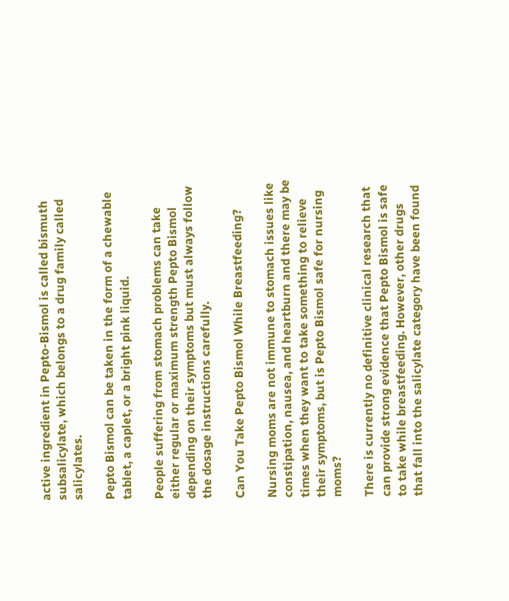active ingredient in Pepto-Bismol is called bismuth subsalicylate, which belongs to a drug family called salicylates.

Pepto Bismol can be taken in the form of a chewable tablet, a caplet, or a bright pink liquid.

People suffering from stomach problems can take either regular or maximum strength Pepto Bismol depending on their symptoms but must always follow the dosage instructions carefully.

Can You Take Pepto Bismol While Breastfeeding?

Nursing moms are not immune to stomach issues like constipation, nausea, and heartburn and there may be times when they want to take something to relieve their symptoms, but is Pepto Bismol safe for nursing moms?

There is currently no definitive clinical research that can provide strong evidence that Pepto Bismol is safe to take while breastfeeding. However, other drugs that fall into the salicylate category have been found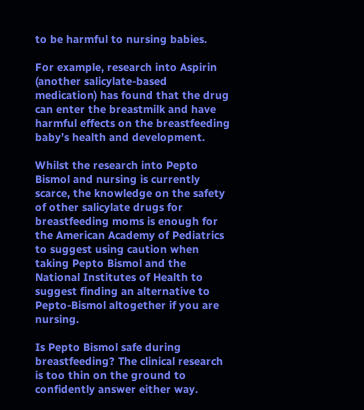to be harmful to nursing babies.

For example, research into Aspirin (another salicylate-based medication) has found that the drug can enter the breastmilk and have harmful effects on the breastfeeding baby’s health and development.

Whilst the research into Pepto Bismol and nursing is currently scarce, the knowledge on the safety of other salicylate drugs for breastfeeding moms is enough for the American Academy of Pediatrics to suggest using caution when taking Pepto Bismol and the National Institutes of Health to suggest finding an alternative to Pepto-Bismol altogether if you are nursing.

Is Pepto Bismol safe during breastfeeding? The clinical research is too thin on the ground to confidently answer either way.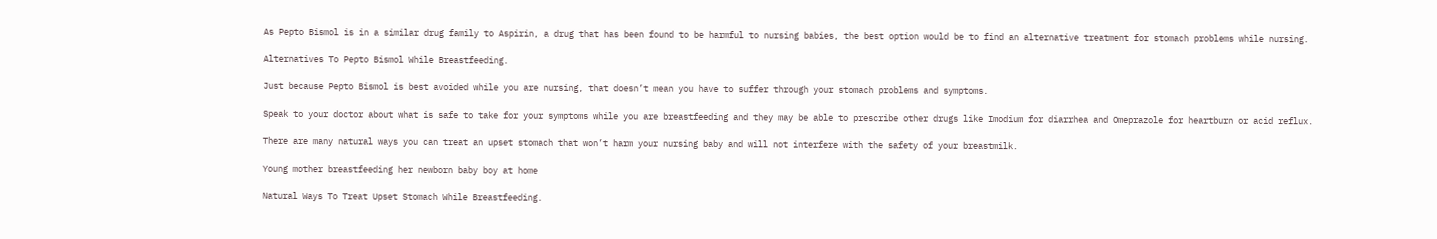As Pepto Bismol is in a similar drug family to Aspirin, a drug that has been found to be harmful to nursing babies, the best option would be to find an alternative treatment for stomach problems while nursing.

Alternatives To Pepto Bismol While Breastfeeding.

Just because Pepto Bismol is best avoided while you are nursing, that doesn’t mean you have to suffer through your stomach problems and symptoms.

Speak to your doctor about what is safe to take for your symptoms while you are breastfeeding and they may be able to prescribe other drugs like Imodium for diarrhea and Omeprazole for heartburn or acid reflux.

There are many natural ways you can treat an upset stomach that won’t harm your nursing baby and will not interfere with the safety of your breastmilk.

Young mother breastfeeding her newborn baby boy at home

Natural Ways To Treat Upset Stomach While Breastfeeding.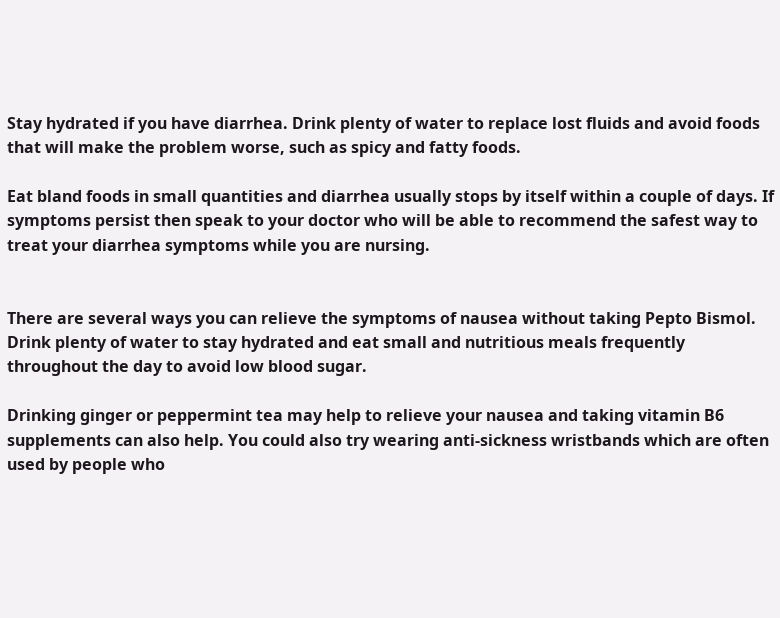Stay hydrated if you have diarrhea. Drink plenty of water to replace lost fluids and avoid foods that will make the problem worse, such as spicy and fatty foods.

Eat bland foods in small quantities and diarrhea usually stops by itself within a couple of days. If symptoms persist then speak to your doctor who will be able to recommend the safest way to treat your diarrhea symptoms while you are nursing.


There are several ways you can relieve the symptoms of nausea without taking Pepto Bismol. Drink plenty of water to stay hydrated and eat small and nutritious meals frequently throughout the day to avoid low blood sugar.

Drinking ginger or peppermint tea may help to relieve your nausea and taking vitamin B6 supplements can also help. You could also try wearing anti-sickness wristbands which are often used by people who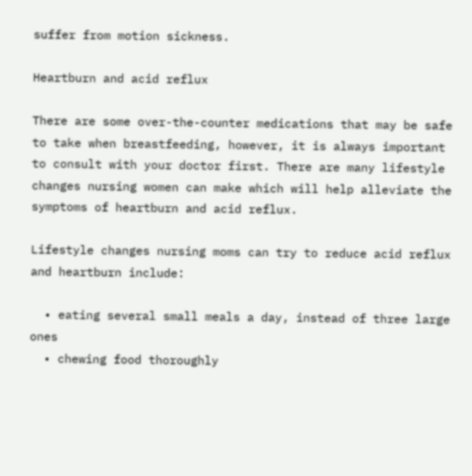suffer from motion sickness.

Heartburn and acid reflux

There are some over-the-counter medications that may be safe to take when breastfeeding, however, it is always important to consult with your doctor first. There are many lifestyle changes nursing women can make which will help alleviate the symptoms of heartburn and acid reflux.

Lifestyle changes nursing moms can try to reduce acid reflux and heartburn include:

  • eating several small meals a day, instead of three large ones
  • chewing food thoroughly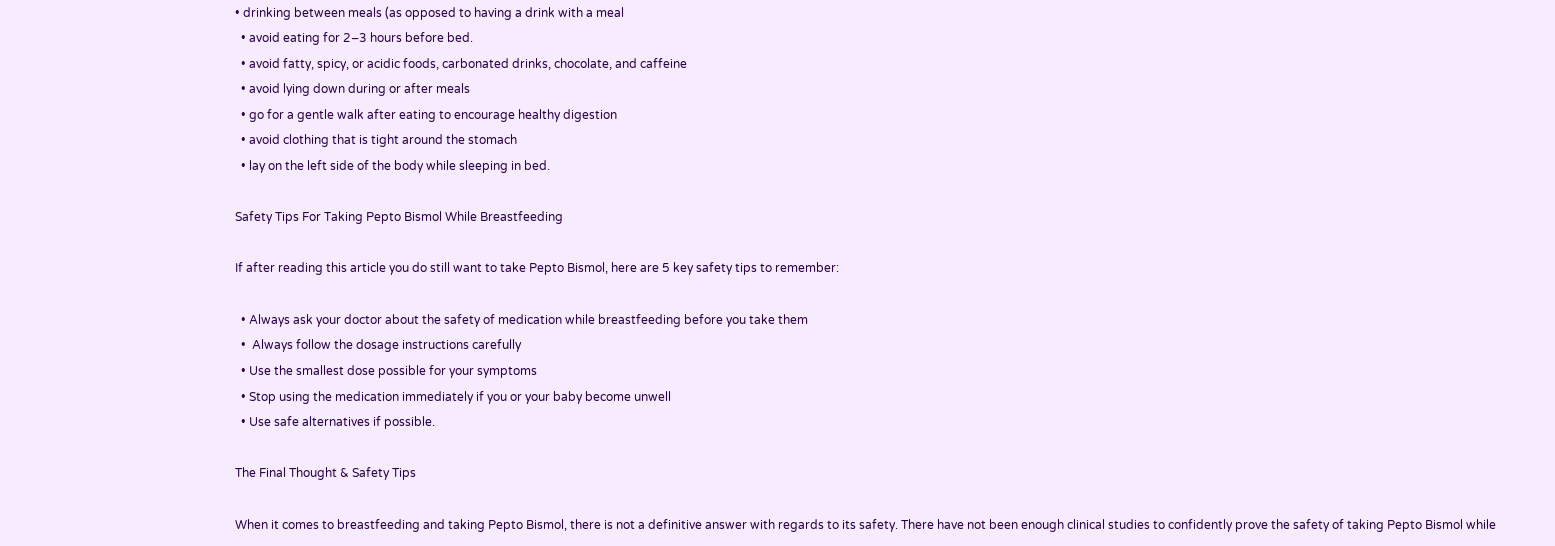• drinking between meals (as opposed to having a drink with a meal
  • avoid eating for 2–3 hours before bed.
  • avoid fatty, spicy, or acidic foods, carbonated drinks, chocolate, and caffeine
  • avoid lying down during or after meals
  • go for a gentle walk after eating to encourage healthy digestion
  • avoid clothing that is tight around the stomach
  • lay on the left side of the body while sleeping in bed.

Safety Tips For Taking Pepto Bismol While Breastfeeding

If after reading this article you do still want to take Pepto Bismol, here are 5 key safety tips to remember:

  • Always ask your doctor about the safety of medication while breastfeeding before you take them
  •  Always follow the dosage instructions carefully
  • Use the smallest dose possible for your symptoms
  • Stop using the medication immediately if you or your baby become unwell
  • Use safe alternatives if possible.

The Final Thought & Safety Tips

When it comes to breastfeeding and taking Pepto Bismol, there is not a definitive answer with regards to its safety. There have not been enough clinical studies to confidently prove the safety of taking Pepto Bismol while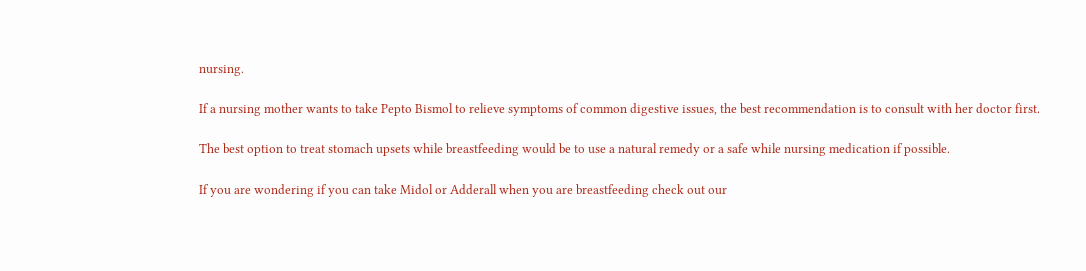nursing.

If a nursing mother wants to take Pepto Bismol to relieve symptoms of common digestive issues, the best recommendation is to consult with her doctor first.

The best option to treat stomach upsets while breastfeeding would be to use a natural remedy or a safe while nursing medication if possible.

If you are wondering if you can take Midol or Adderall when you are breastfeeding check out our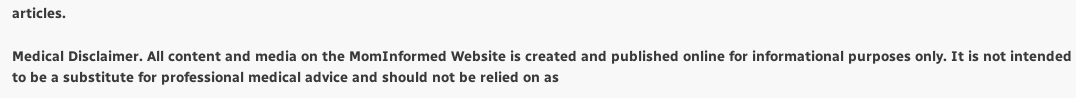articles.

Medical Disclaimer. All content and media on the MomInformed Website is created and published online for informational purposes only. It is not intended to be a substitute for professional medical advice and should not be relied on as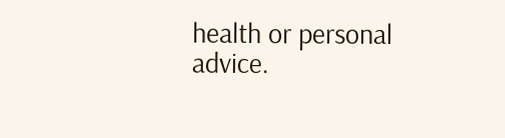health or personal advice.